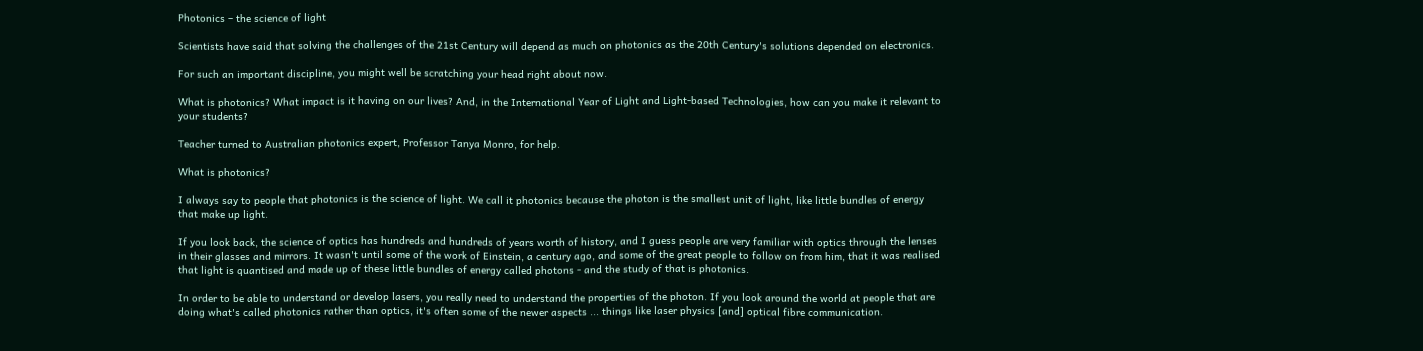Photonics – the science of light

Scientists have said that solving the challenges of the 21st Century will depend as much on photonics as the 20th Century's solutions depended on electronics.

For such an important discipline, you might well be scratching your head right about now.

What is photonics? What impact is it having on our lives? And, in the International Year of Light and Light-based Technologies, how can you make it relevant to your students?

Teacher turned to Australian photonics expert, Professor Tanya Monro, for help.

What is photonics?

I always say to people that photonics is the science of light. We call it photonics because the photon is the smallest unit of light, like little bundles of energy that make up light.

If you look back, the science of optics has hundreds and hundreds of years worth of history, and I guess people are very familiar with optics through the lenses in their glasses and mirrors. It wasn't until some of the work of Einstein, a century ago, and some of the great people to follow on from him, that it was realised that light is quantised and made up of these little bundles of energy called photons - and the study of that is photonics.

In order to be able to understand or develop lasers, you really need to understand the properties of the photon. If you look around the world at people that are doing what's called photonics rather than optics, it's often some of the newer aspects ... things like laser physics [and] optical fibre communication.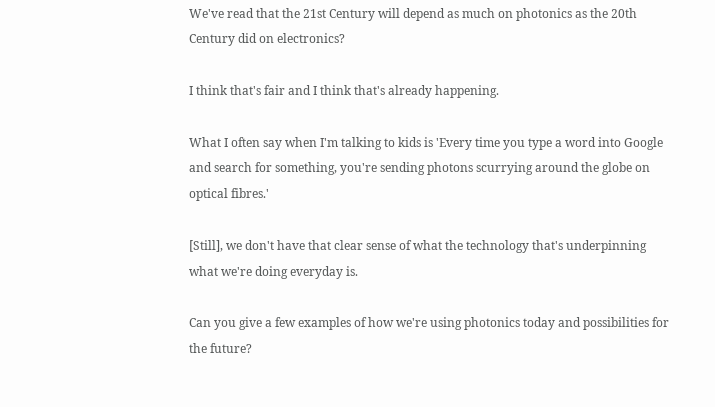We've read that the 21st Century will depend as much on photonics as the 20th Century did on electronics?

I think that's fair and I think that's already happening.

What I often say when I'm talking to kids is 'Every time you type a word into Google and search for something, you're sending photons scurrying around the globe on optical fibres.'

[Still], we don't have that clear sense of what the technology that's underpinning what we're doing everyday is.

Can you give a few examples of how we're using photonics today and possibilities for the future?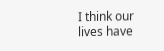I think our lives have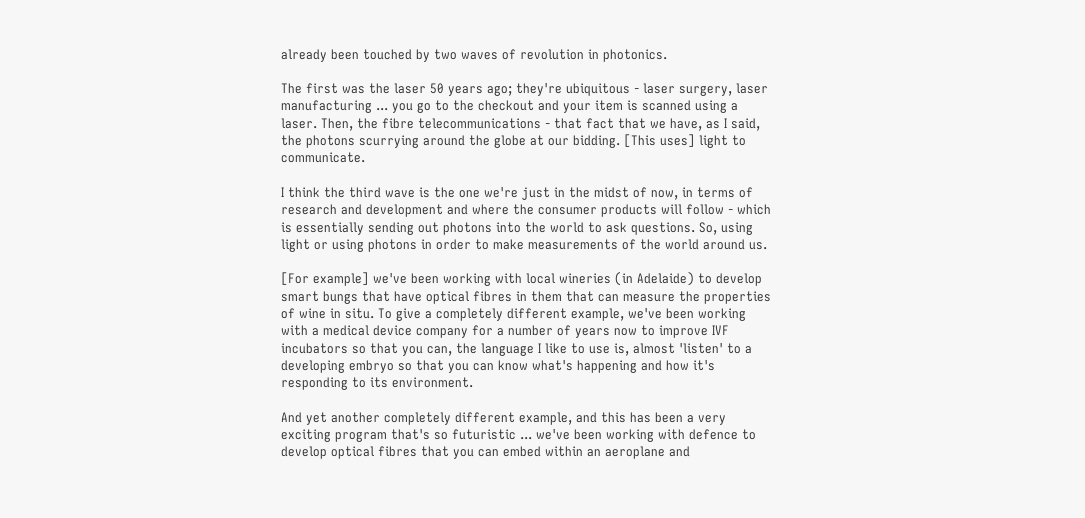already been touched by two waves of revolution in photonics.

The first was the laser 50 years ago; they're ubiquitous - laser surgery, laser manufacturing ... you go to the checkout and your item is scanned using a laser. Then, the fibre telecommunications - that fact that we have, as I said, the photons scurrying around the globe at our bidding. [This uses] light to communicate.

I think the third wave is the one we're just in the midst of now, in terms of research and development and where the consumer products will follow - which is essentially sending out photons into the world to ask questions. So, using light or using photons in order to make measurements of the world around us.

[For example] we've been working with local wineries (in Adelaide) to develop smart bungs that have optical fibres in them that can measure the properties of wine in situ. To give a completely different example, we've been working with a medical device company for a number of years now to improve IVF incubators so that you can, the language I like to use is, almost 'listen' to a developing embryo so that you can know what's happening and how it's responding to its environment.

And yet another completely different example, and this has been a very exciting program that's so futuristic ... we've been working with defence to develop optical fibres that you can embed within an aeroplane and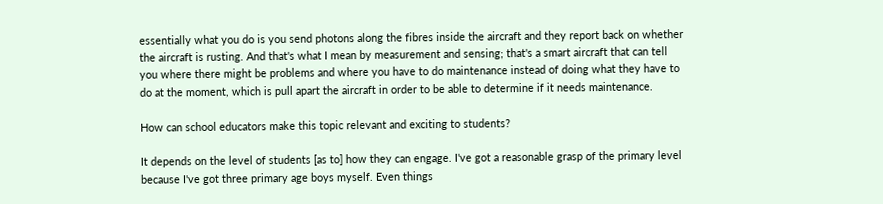essentially what you do is you send photons along the fibres inside the aircraft and they report back on whether the aircraft is rusting. And that's what I mean by measurement and sensing; that's a smart aircraft that can tell you where there might be problems and where you have to do maintenance instead of doing what they have to do at the moment, which is pull apart the aircraft in order to be able to determine if it needs maintenance.

How can school educators make this topic relevant and exciting to students?

It depends on the level of students [as to] how they can engage. I've got a reasonable grasp of the primary level because I've got three primary age boys myself. Even things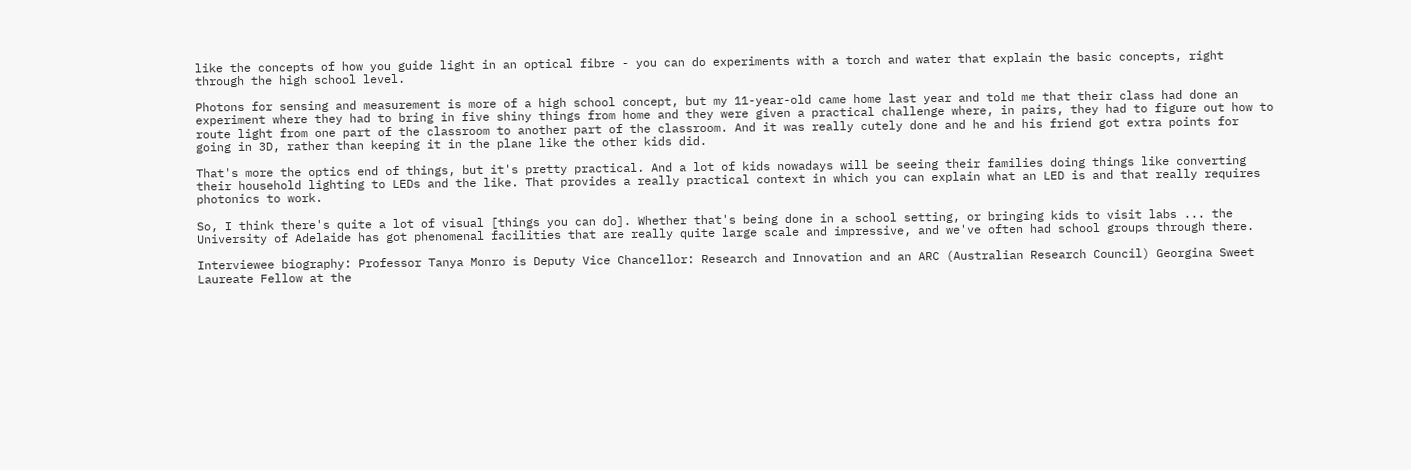like the concepts of how you guide light in an optical fibre - you can do experiments with a torch and water that explain the basic concepts, right through the high school level.

Photons for sensing and measurement is more of a high school concept, but my 11-year-old came home last year and told me that their class had done an experiment where they had to bring in five shiny things from home and they were given a practical challenge where, in pairs, they had to figure out how to route light from one part of the classroom to another part of the classroom. And it was really cutely done and he and his friend got extra points for going in 3D, rather than keeping it in the plane like the other kids did.

That's more the optics end of things, but it's pretty practical. And a lot of kids nowadays will be seeing their families doing things like converting their household lighting to LEDs and the like. That provides a really practical context in which you can explain what an LED is and that really requires photonics to work.

So, I think there's quite a lot of visual [things you can do]. Whether that's being done in a school setting, or bringing kids to visit labs ... the University of Adelaide has got phenomenal facilities that are really quite large scale and impressive, and we've often had school groups through there.

Interviewee biography: Professor Tanya Monro is Deputy Vice Chancellor: Research and Innovation and an ARC (Australian Research Council) Georgina Sweet Laureate Fellow at the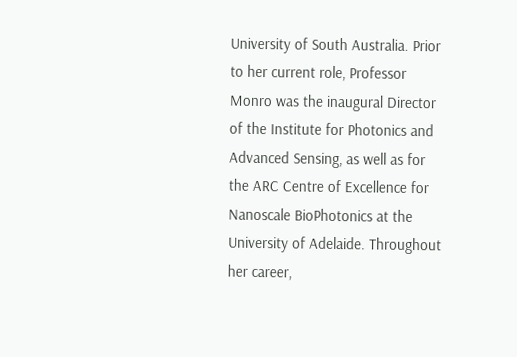University of South Australia. Prior to her current role, Professor Monro was the inaugural Director of the Institute for Photonics and Advanced Sensing, as well as for the ARC Centre of Excellence for Nanoscale BioPhotonics at the University of Adelaide. Throughout her career,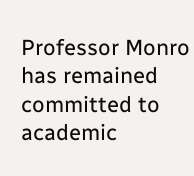Professor Monro has remained committed to academic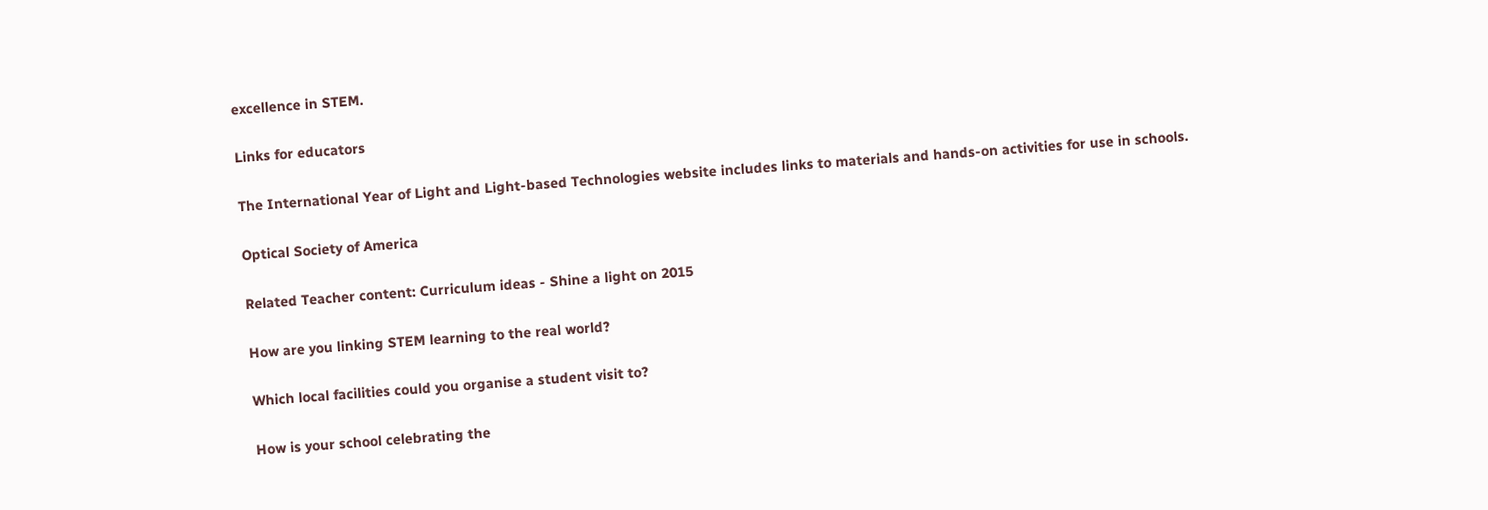excellence in STEM.

Links for educators

The International Year of Light and Light-based Technologies website includes links to materials and hands-on activities for use in schools.

Optical Society of America

Related Teacher content: Curriculum ideas - Shine a light on 2015

How are you linking STEM learning to the real world?

Which local facilities could you organise a student visit to?

How is your school celebrating the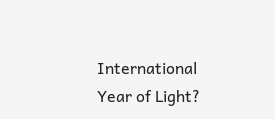International Year of Light?